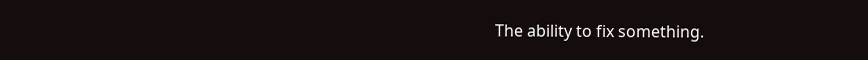The ability to fix something.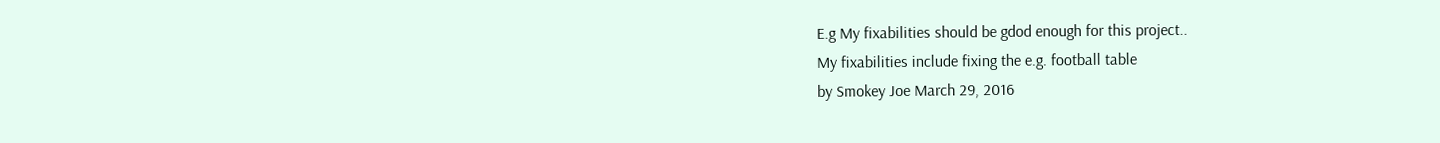E.g My fixabilities should be gdod enough for this project..
My fixabilities include fixing the e.g. football table
by Smokey Joe March 29, 2016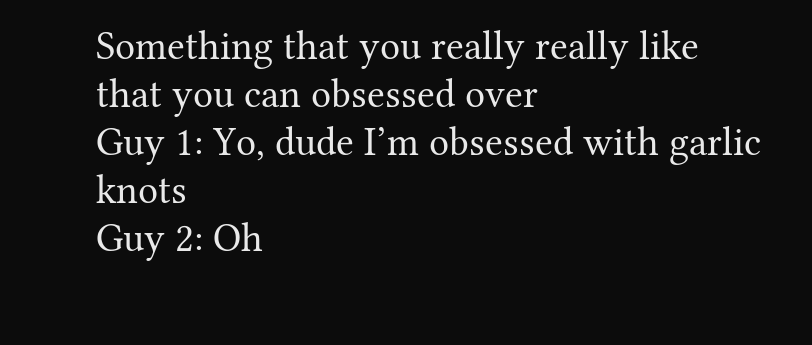Something that you really really like that you can obsessed over
Guy 1: Yo, dude I’m obsessed with garlic knots
Guy 2: Oh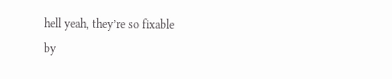hell yeah, they’re so fixable
by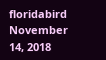floridabird November 14, 2018